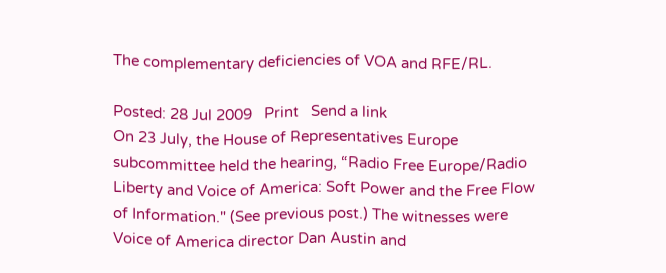The complementary deficiencies of VOA and RFE/RL.

Posted: 28 Jul 2009   Print   Send a link
On 23 July, the House of Representatives Europe subcommittee held the hearing, “Radio Free Europe/Radio Liberty and Voice of America: Soft Power and the Free Flow of Information." (See previous post.) The witnesses were Voice of America director Dan Austin and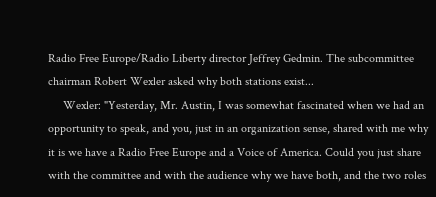Radio Free Europe/Radio Liberty director Jeffrey Gedmin. The subcommittee chairman Robert Wexler asked why both stations exist...
     Wexler: "Yesterday, Mr. Austin, I was somewhat fascinated when we had an opportunity to speak, and you, just in an organization sense, shared with me why it is we have a Radio Free Europe and a Voice of America. Could you just share with the committee and with the audience why we have both, and the two roles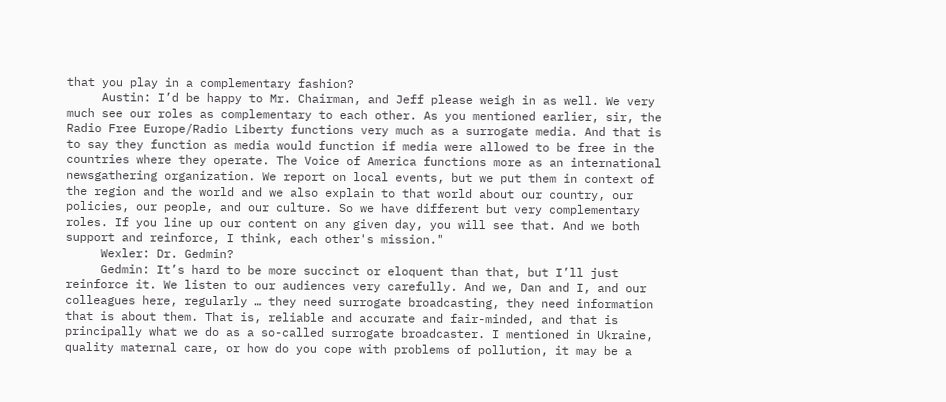that you play in a complementary fashion?
     Austin: I’d be happy to Mr. Chairman, and Jeff please weigh in as well. We very much see our roles as complementary to each other. As you mentioned earlier, sir, the Radio Free Europe/Radio Liberty functions very much as a surrogate media. And that is to say they function as media would function if media were allowed to be free in the countries where they operate. The Voice of America functions more as an international newsgathering organization. We report on local events, but we put them in context of the region and the world and we also explain to that world about our country, our policies, our people, and our culture. So we have different but very complementary roles. If you line up our content on any given day, you will see that. And we both support and reinforce, I think, each other's mission."
     Wexler: Dr. Gedmin?
     Gedmin: It’s hard to be more succinct or eloquent than that, but I’ll just reinforce it. We listen to our audiences very carefully. And we, Dan and I, and our colleagues here, regularly … they need surrogate broadcasting, they need information that is about them. That is, reliable and accurate and fair-minded, and that is principally what we do as a so-called surrogate broadcaster. I mentioned in Ukraine, quality maternal care, or how do you cope with problems of pollution, it may be a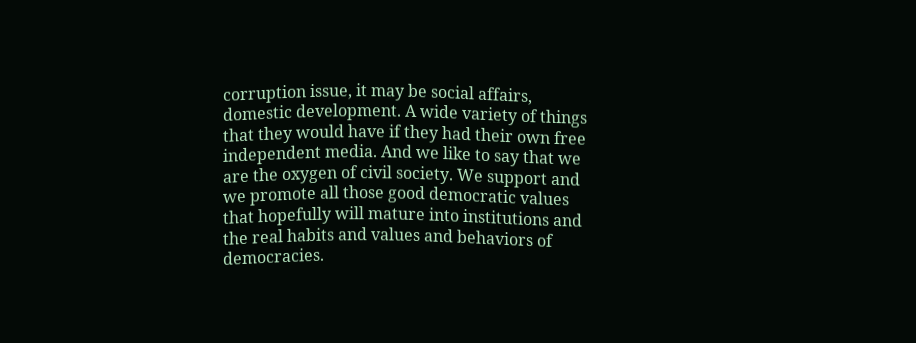corruption issue, it may be social affairs, domestic development. A wide variety of things that they would have if they had their own free independent media. And we like to say that we are the oxygen of civil society. We support and we promote all those good democratic values that hopefully will mature into institutions and the real habits and values and behaviors of democracies.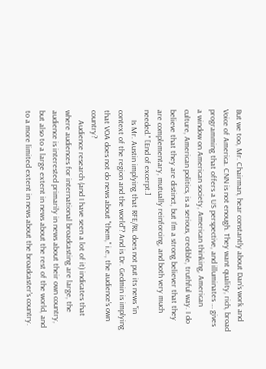But we too, Mr. Chairman, hear constantly about Dan’s work and Voice of America. CNN is not enough. They want quality, rich, broad programming that offers a US perspective, and illuminates … gives a window on American society, American thinking, American culture, American politics, is a serious, credible, truthful way. I do believe that they are distinct, but I’m a strong believer that they are complementary, mutually reinforcing, and both very much needed." [End of excerpt.]
     Is Mr. Austin implying that RFE/RL does not put its news "in context of the region and the world"? And is Dr. Gedmin is implying that VOA does not do news about "them," i.e., the audience's own country?
     Audience research (and I have seen a lot of it) indicates that where audiences for international broadcasting are large, the audience is interested primarily in news about their own country, but also to a large extent in news about the rest of the world, and to a more limited extent in news about the broadcaster's country.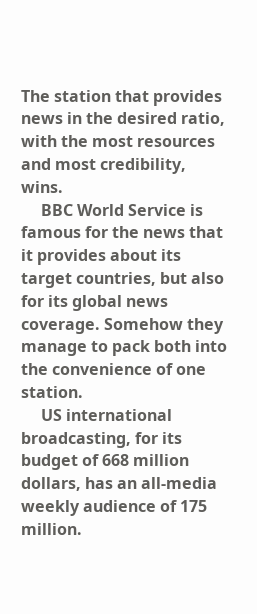The station that provides news in the desired ratio, with the most resources and most credibility, wins.
     BBC World Service is famous for the news that it provides about its target countries, but also for its global news coverage. Somehow they manage to pack both into the convenience of one station.
     US international broadcasting, for its budget of 668 million dollars, has an all-media weekly audience of 175 million.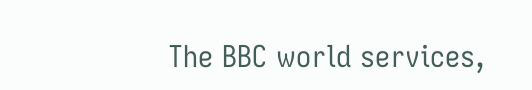The BBC world services,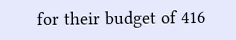for their budget of 416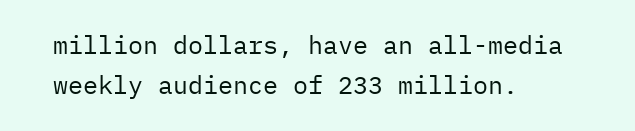million dollars, have an all-media weekly audience of 233 million.